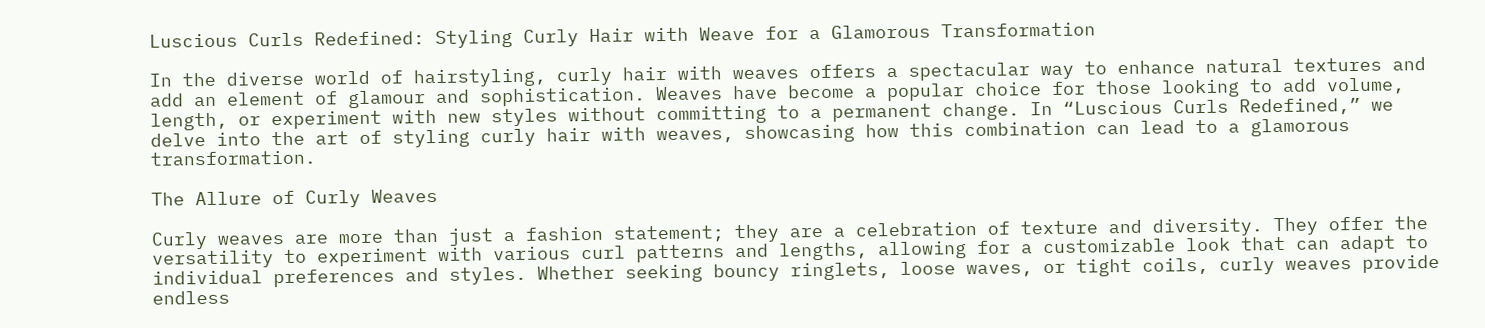Luscious Curls Redefined: Styling Curly Hair with Weave for a Glamorous Transformation

In the diverse world of hairstyling, curly hair with weaves offers a spectacular way to enhance natural textures and add an element of glamour and sophistication. Weaves have become a popular choice for those looking to add volume, length, or experiment with new styles without committing to a permanent change. In “Luscious Curls Redefined,” we delve into the art of styling curly hair with weaves, showcasing how this combination can lead to a glamorous transformation.

The Allure of Curly Weaves

Curly weaves are more than just a fashion statement; they are a celebration of texture and diversity. They offer the versatility to experiment with various curl patterns and lengths, allowing for a customizable look that can adapt to individual preferences and styles. Whether seeking bouncy ringlets, loose waves, or tight coils, curly weaves provide endless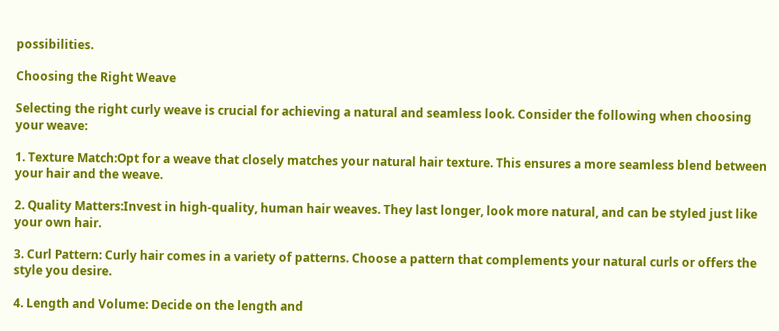possibilities.

Choosing the Right Weave

Selecting the right curly weave is crucial for achieving a natural and seamless look. Consider the following when choosing your weave:

1. Texture Match:Opt for a weave that closely matches your natural hair texture. This ensures a more seamless blend between your hair and the weave.

2. Quality Matters:Invest in high-quality, human hair weaves. They last longer, look more natural, and can be styled just like your own hair.

3. Curl Pattern: Curly hair comes in a variety of patterns. Choose a pattern that complements your natural curls or offers the style you desire.

4. Length and Volume: Decide on the length and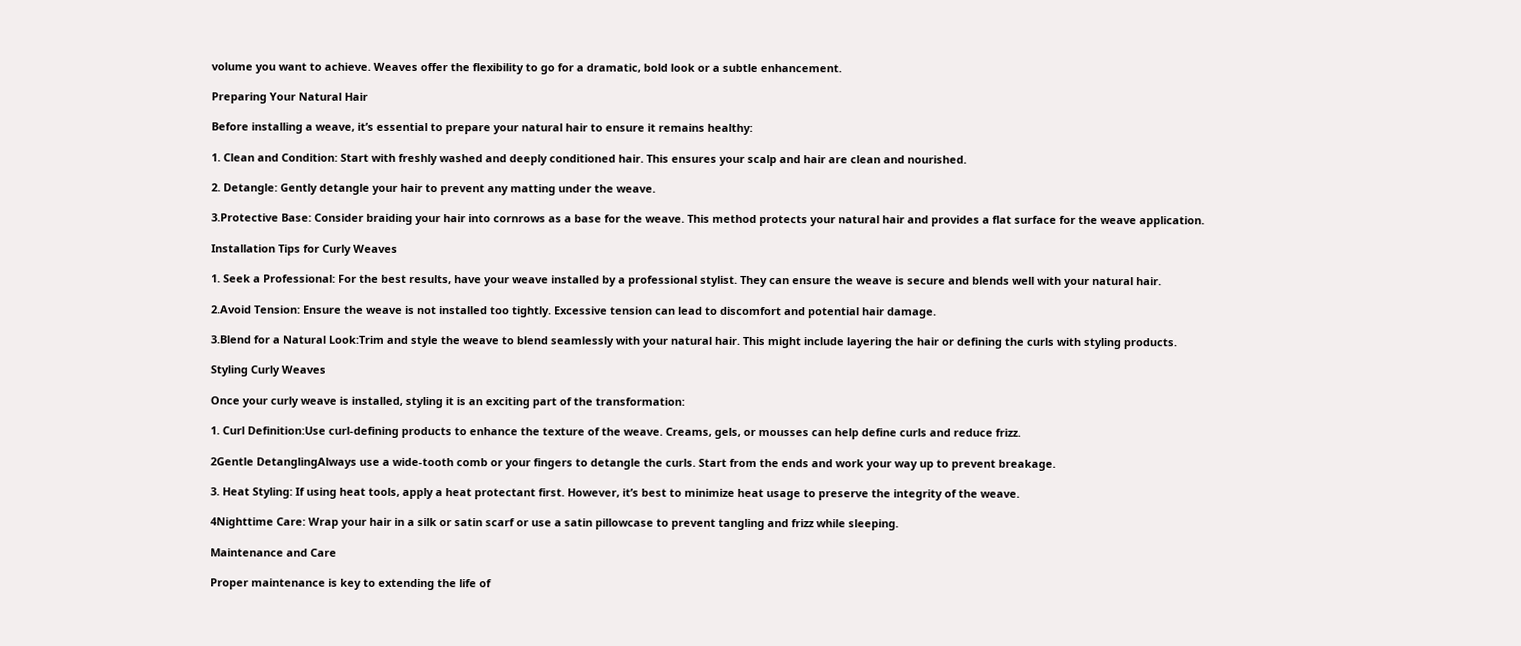volume you want to achieve. Weaves offer the flexibility to go for a dramatic, bold look or a subtle enhancement.

Preparing Your Natural Hair

Before installing a weave, it’s essential to prepare your natural hair to ensure it remains healthy:

1. Clean and Condition: Start with freshly washed and deeply conditioned hair. This ensures your scalp and hair are clean and nourished.

2. Detangle: Gently detangle your hair to prevent any matting under the weave.

3.Protective Base: Consider braiding your hair into cornrows as a base for the weave. This method protects your natural hair and provides a flat surface for the weave application.

Installation Tips for Curly Weaves

1. Seek a Professional: For the best results, have your weave installed by a professional stylist. They can ensure the weave is secure and blends well with your natural hair.

2.Avoid Tension: Ensure the weave is not installed too tightly. Excessive tension can lead to discomfort and potential hair damage.

3.Blend for a Natural Look:Trim and style the weave to blend seamlessly with your natural hair. This might include layering the hair or defining the curls with styling products.

Styling Curly Weaves

Once your curly weave is installed, styling it is an exciting part of the transformation:

1. Curl Definition:Use curl-defining products to enhance the texture of the weave. Creams, gels, or mousses can help define curls and reduce frizz.

2Gentle DetanglingAlways use a wide-tooth comb or your fingers to detangle the curls. Start from the ends and work your way up to prevent breakage.

3. Heat Styling: If using heat tools, apply a heat protectant first. However, it’s best to minimize heat usage to preserve the integrity of the weave.

4Nighttime Care: Wrap your hair in a silk or satin scarf or use a satin pillowcase to prevent tangling and frizz while sleeping.

Maintenance and Care

Proper maintenance is key to extending the life of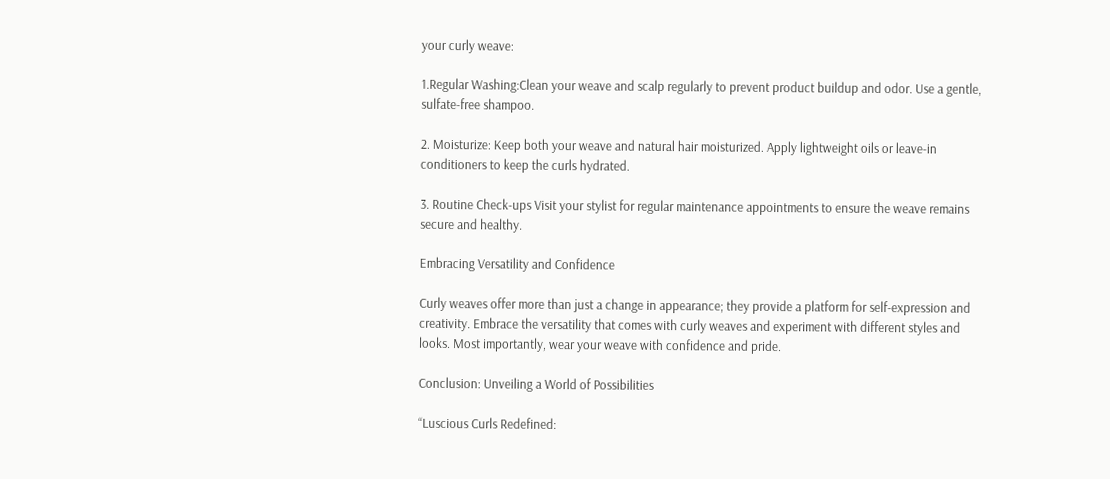your curly weave:

1.Regular Washing:Clean your weave and scalp regularly to prevent product buildup and odor. Use a gentle, sulfate-free shampoo.

2. Moisturize: Keep both your weave and natural hair moisturized. Apply lightweight oils or leave-in conditioners to keep the curls hydrated.

3. Routine Check-ups Visit your stylist for regular maintenance appointments to ensure the weave remains secure and healthy.

Embracing Versatility and Confidence

Curly weaves offer more than just a change in appearance; they provide a platform for self-expression and creativity. Embrace the versatility that comes with curly weaves and experiment with different styles and looks. Most importantly, wear your weave with confidence and pride.

Conclusion: Unveiling a World of Possibilities

“Luscious Curls Redefined: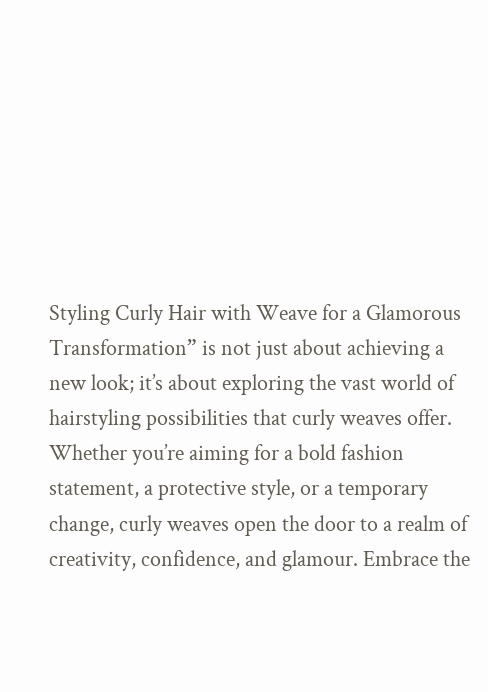Styling Curly Hair with Weave for a Glamorous Transformation” is not just about achieving a new look; it’s about exploring the vast world of hairstyling possibilities that curly weaves offer. Whether you’re aiming for a bold fashion statement, a protective style, or a temporary change, curly weaves open the door to a realm of creativity, confidence, and glamour. Embrace the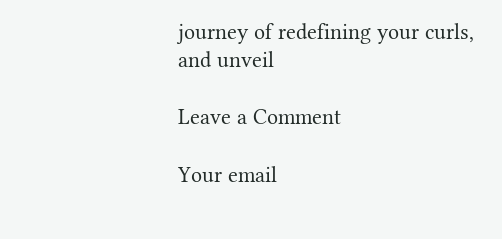journey of redefining your curls, and unveil

Leave a Comment

Your email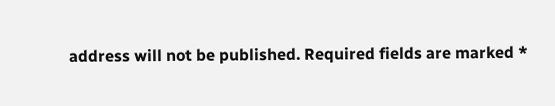address will not be published. Required fields are marked *